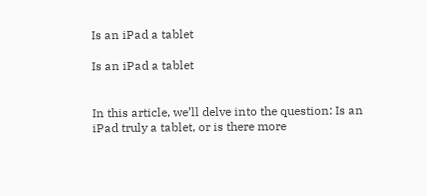Is an iPad a tablet

Is an iPad a tablet


In this article, we’ll delve into the question: Is an iPad truly a tablet, or is there more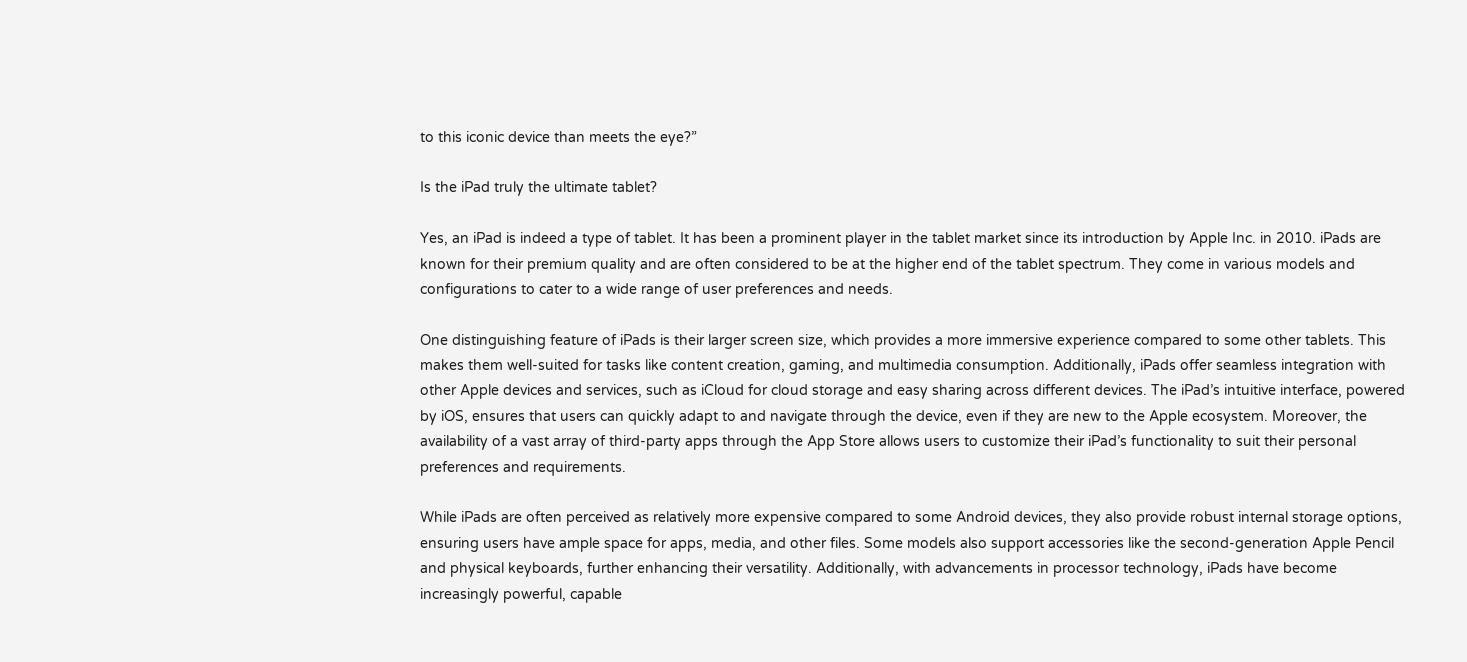to this iconic device than meets the eye?”

Is the iPad truly the ultimate tablet?

Yes, an iPad is indeed a type of tablet. It has been a prominent player in the tablet market since its introduction by Apple Inc. in 2010. iPads are known for their premium quality and are often considered to be at the higher end of the tablet spectrum. They come in various models and configurations to cater to a wide range of user preferences and needs.

One distinguishing feature of iPads is their larger screen size, which provides a more immersive experience compared to some other tablets. This makes them well-suited for tasks like content creation, gaming, and multimedia consumption. Additionally, iPads offer seamless integration with other Apple devices and services, such as iCloud for cloud storage and easy sharing across different devices. The iPad’s intuitive interface, powered by iOS, ensures that users can quickly adapt to and navigate through the device, even if they are new to the Apple ecosystem. Moreover, the availability of a vast array of third-party apps through the App Store allows users to customize their iPad’s functionality to suit their personal preferences and requirements.

While iPads are often perceived as relatively more expensive compared to some Android devices, they also provide robust internal storage options, ensuring users have ample space for apps, media, and other files. Some models also support accessories like the second-generation Apple Pencil and physical keyboards, further enhancing their versatility. Additionally, with advancements in processor technology, iPads have become increasingly powerful, capable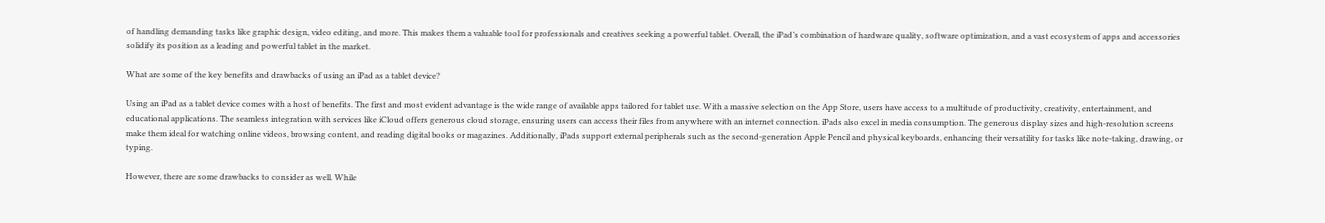of handling demanding tasks like graphic design, video editing, and more. This makes them a valuable tool for professionals and creatives seeking a powerful tablet. Overall, the iPad’s combination of hardware quality, software optimization, and a vast ecosystem of apps and accessories solidify its position as a leading and powerful tablet in the market.

What are some of the key benefits and drawbacks of using an iPad as a tablet device?

Using an iPad as a tablet device comes with a host of benefits. The first and most evident advantage is the wide range of available apps tailored for tablet use. With a massive selection on the App Store, users have access to a multitude of productivity, creativity, entertainment, and educational applications. The seamless integration with services like iCloud offers generous cloud storage, ensuring users can access their files from anywhere with an internet connection. iPads also excel in media consumption. The generous display sizes and high-resolution screens make them ideal for watching online videos, browsing content, and reading digital books or magazines. Additionally, iPads support external peripherals such as the second-generation Apple Pencil and physical keyboards, enhancing their versatility for tasks like note-taking, drawing, or typing.

However, there are some drawbacks to consider as well. While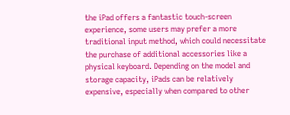the iPad offers a fantastic touch-screen experience, some users may prefer a more traditional input method, which could necessitate the purchase of additional accessories like a physical keyboard. Depending on the model and storage capacity, iPads can be relatively expensive, especially when compared to other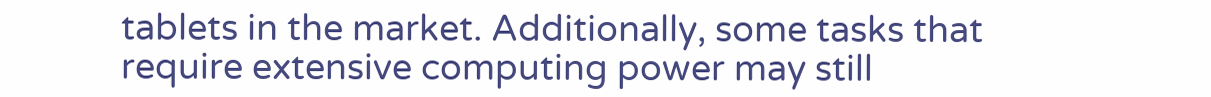tablets in the market. Additionally, some tasks that require extensive computing power may still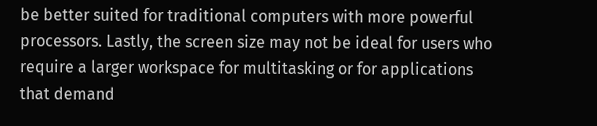be better suited for traditional computers with more powerful processors. Lastly, the screen size may not be ideal for users who require a larger workspace for multitasking or for applications that demand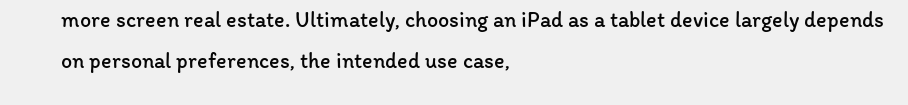more screen real estate. Ultimately, choosing an iPad as a tablet device largely depends on personal preferences, the intended use case,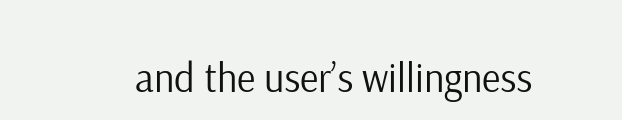and the user’s willingness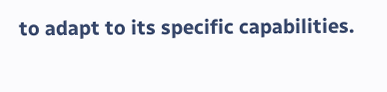to adapt to its specific capabilities.